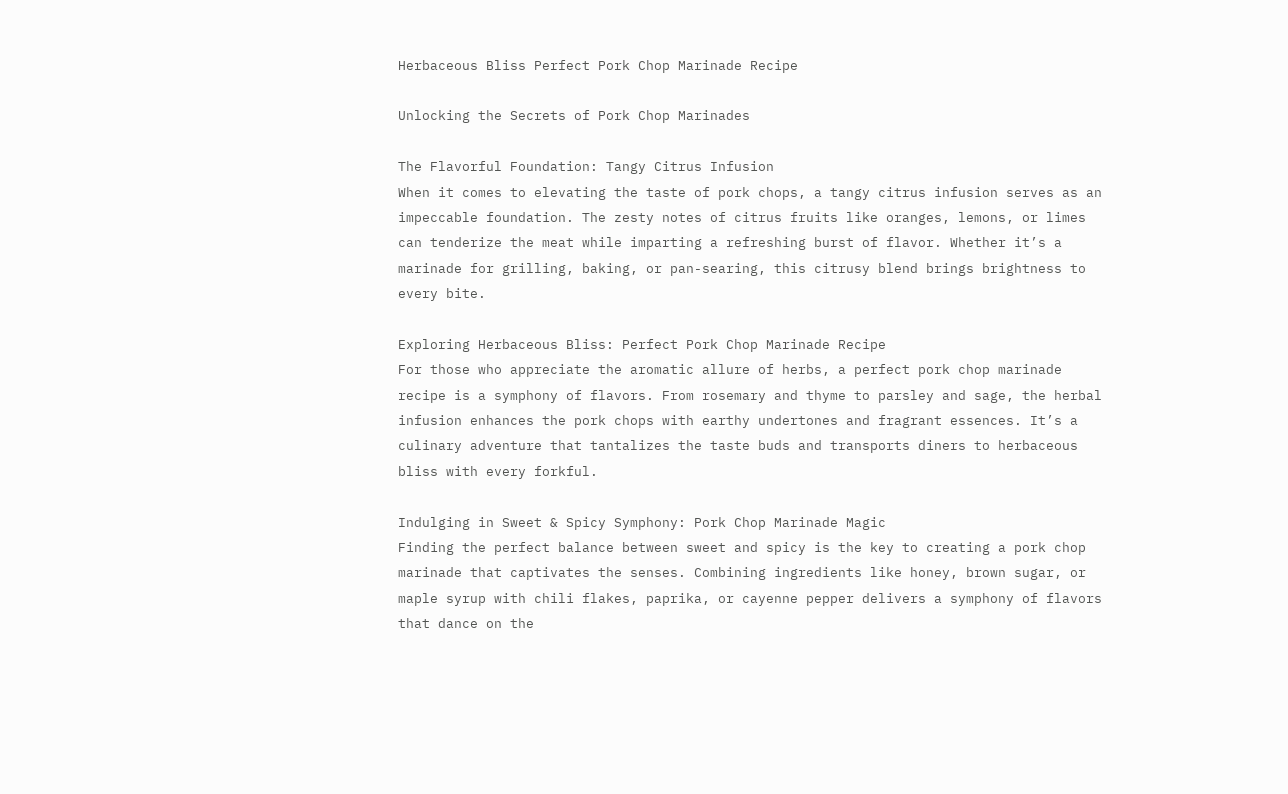Herbaceous Bliss Perfect Pork Chop Marinade Recipe

Unlocking the Secrets of Pork Chop Marinades

The Flavorful Foundation: Tangy Citrus Infusion
When it comes to elevating the taste of pork chops, a tangy citrus infusion serves as an impeccable foundation. The zesty notes of citrus fruits like oranges, lemons, or limes can tenderize the meat while imparting a refreshing burst of flavor. Whether it’s a marinade for grilling, baking, or pan-searing, this citrusy blend brings brightness to every bite.

Exploring Herbaceous Bliss: Perfect Pork Chop Marinade Recipe
For those who appreciate the aromatic allure of herbs, a perfect pork chop marinade recipe is a symphony of flavors. From rosemary and thyme to parsley and sage, the herbal infusion enhances the pork chops with earthy undertones and fragrant essences. It’s a culinary adventure that tantalizes the taste buds and transports diners to herbaceous bliss with every forkful.

Indulging in Sweet & Spicy Symphony: Pork Chop Marinade Magic
Finding the perfect balance between sweet and spicy is the key to creating a pork chop marinade that captivates the senses. Combining ingredients like honey, brown sugar, or maple syrup with chili flakes, paprika, or cayenne pepper delivers a symphony of flavors that dance on the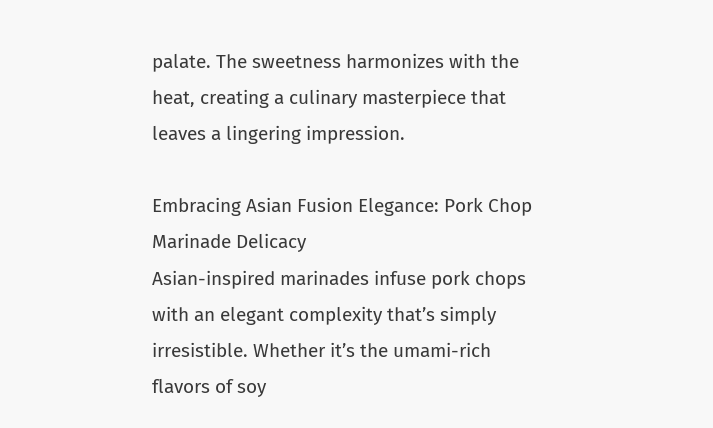palate. The sweetness harmonizes with the heat, creating a culinary masterpiece that leaves a lingering impression.

Embracing Asian Fusion Elegance: Pork Chop Marinade Delicacy
Asian-inspired marinades infuse pork chops with an elegant complexity that’s simply irresistible. Whether it’s the umami-rich flavors of soy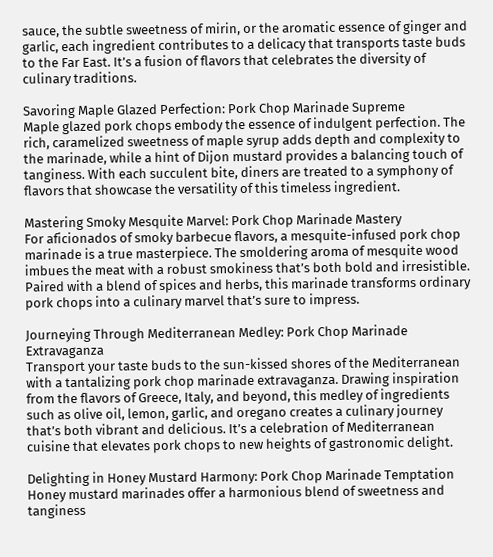sauce, the subtle sweetness of mirin, or the aromatic essence of ginger and garlic, each ingredient contributes to a delicacy that transports taste buds to the Far East. It’s a fusion of flavors that celebrates the diversity of culinary traditions.

Savoring Maple Glazed Perfection: Pork Chop Marinade Supreme
Maple glazed pork chops embody the essence of indulgent perfection. The rich, caramelized sweetness of maple syrup adds depth and complexity to the marinade, while a hint of Dijon mustard provides a balancing touch of tanginess. With each succulent bite, diners are treated to a symphony of flavors that showcase the versatility of this timeless ingredient.

Mastering Smoky Mesquite Marvel: Pork Chop Marinade Mastery
For aficionados of smoky barbecue flavors, a mesquite-infused pork chop marinade is a true masterpiece. The smoldering aroma of mesquite wood imbues the meat with a robust smokiness that’s both bold and irresistible. Paired with a blend of spices and herbs, this marinade transforms ordinary pork chops into a culinary marvel that’s sure to impress.

Journeying Through Mediterranean Medley: Pork Chop Marinade Extravaganza
Transport your taste buds to the sun-kissed shores of the Mediterranean with a tantalizing pork chop marinade extravaganza. Drawing inspiration from the flavors of Greece, Italy, and beyond, this medley of ingredients such as olive oil, lemon, garlic, and oregano creates a culinary journey that’s both vibrant and delicious. It’s a celebration of Mediterranean cuisine that elevates pork chops to new heights of gastronomic delight.

Delighting in Honey Mustard Harmony: Pork Chop Marinade Temptation
Honey mustard marinades offer a harmonious blend of sweetness and tanginess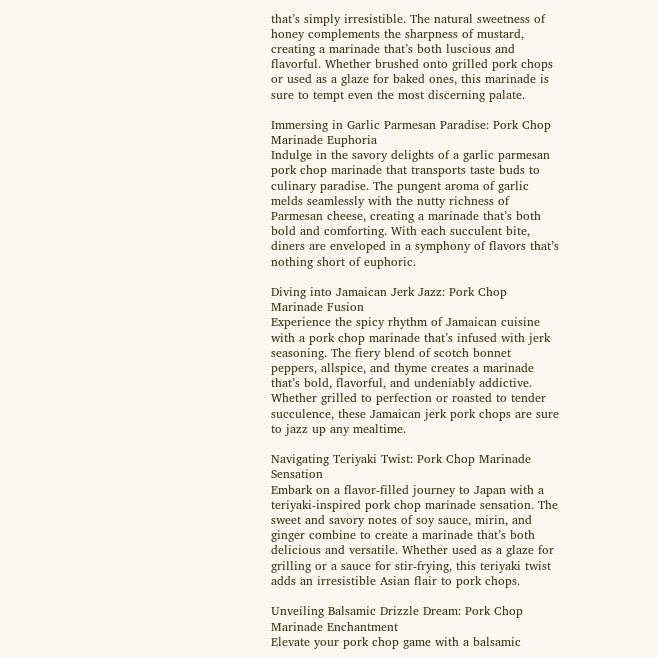that’s simply irresistible. The natural sweetness of honey complements the sharpness of mustard, creating a marinade that’s both luscious and flavorful. Whether brushed onto grilled pork chops or used as a glaze for baked ones, this marinade is sure to tempt even the most discerning palate.

Immersing in Garlic Parmesan Paradise: Pork Chop Marinade Euphoria
Indulge in the savory delights of a garlic parmesan pork chop marinade that transports taste buds to culinary paradise. The pungent aroma of garlic melds seamlessly with the nutty richness of Parmesan cheese, creating a marinade that’s both bold and comforting. With each succulent bite, diners are enveloped in a symphony of flavors that’s nothing short of euphoric.

Diving into Jamaican Jerk Jazz: Pork Chop Marinade Fusion
Experience the spicy rhythm of Jamaican cuisine with a pork chop marinade that’s infused with jerk seasoning. The fiery blend of scotch bonnet peppers, allspice, and thyme creates a marinade that’s bold, flavorful, and undeniably addictive. Whether grilled to perfection or roasted to tender succulence, these Jamaican jerk pork chops are sure to jazz up any mealtime.

Navigating Teriyaki Twist: Pork Chop Marinade Sensation
Embark on a flavor-filled journey to Japan with a teriyaki-inspired pork chop marinade sensation. The sweet and savory notes of soy sauce, mirin, and ginger combine to create a marinade that’s both delicious and versatile. Whether used as a glaze for grilling or a sauce for stir-frying, this teriyaki twist adds an irresistible Asian flair to pork chops.

Unveiling Balsamic Drizzle Dream: Pork Chop Marinade Enchantment
Elevate your pork chop game with a balsamic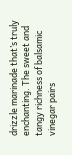drizzle marinade that’s truly enchanting. The sweet and tangy richness of balsamic vinegar pairs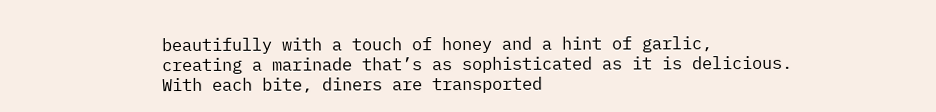beautifully with a touch of honey and a hint of garlic, creating a marinade that’s as sophisticated as it is delicious. With each bite, diners are transported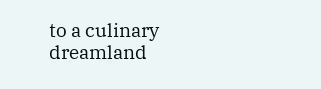to a culinary dreamland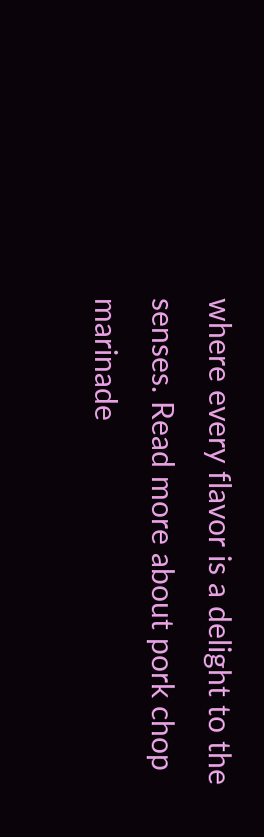where every flavor is a delight to the senses. Read more about pork chop marinade